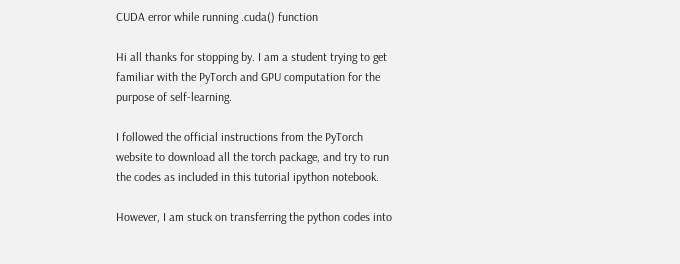CUDA error while running .cuda() function

Hi all thanks for stopping by. I am a student trying to get familiar with the PyTorch and GPU computation for the purpose of self-learning.

I followed the official instructions from the PyTorch website to download all the torch package, and try to run the codes as included in this tutorial ipython notebook.

However, I am stuck on transferring the python codes into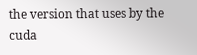the version that uses by the cuda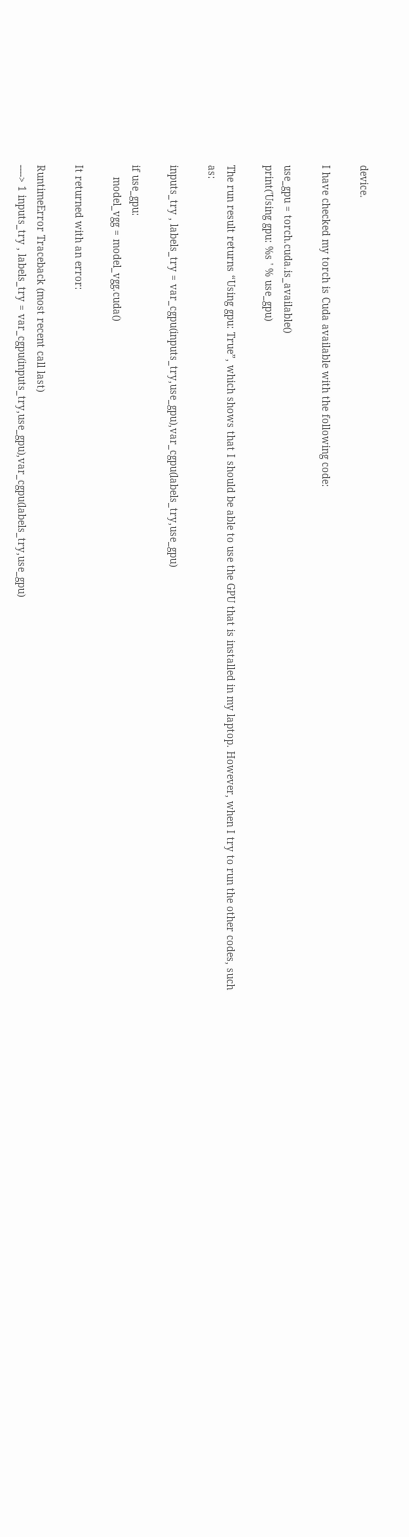device.

I have checked my torch is Cuda available with the following code:

use_gpu = torch.cuda.is_available()
print('Using gpu: %s ' % use_gpu)

The run result returns “Using gpu: True”, which shows that I should be able to use the GPU that is installed in my laptop. However, when I try to run the other codes, such as:

inputs_try , labels_try = var_cgpu(inputs_try,use_gpu),var_cgpu(labels_try,use_gpu)

if use_gpu:
    model_vgg = model_vgg.cuda()

It returned with an error:

RuntimeError Traceback (most recent call last)
----> 1 inputs_try , labels_try = var_cgpu(inputs_try,use_gpu),var_cgpu(labels_try,use_gpu)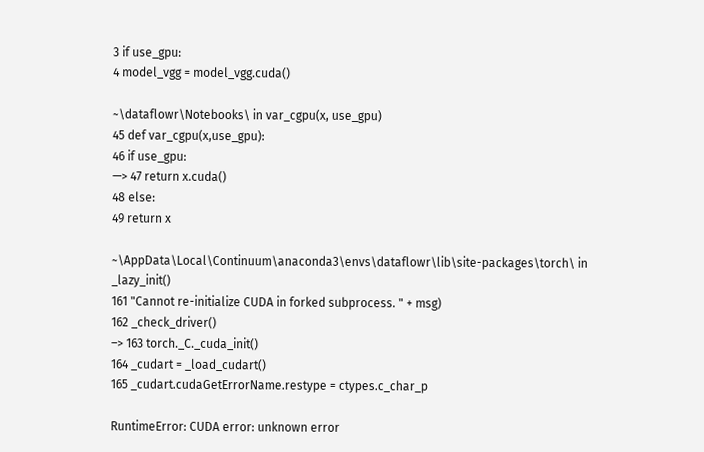3 if use_gpu:
4 model_vgg = model_vgg.cuda()

~\dataflowr\Notebooks\ in var_cgpu(x, use_gpu)
45 def var_cgpu(x,use_gpu):
46 if use_gpu:
—> 47 return x.cuda()
48 else:
49 return x

~\AppData\Local\Continuum\anaconda3\envs\dataflowr\lib\site-packages\torch\ in _lazy_init()
161 "Cannot re-initialize CUDA in forked subprocess. " + msg)
162 _check_driver()
–> 163 torch._C._cuda_init()
164 _cudart = _load_cudart()
165 _cudart.cudaGetErrorName.restype = ctypes.c_char_p

RuntimeError: CUDA error: unknown error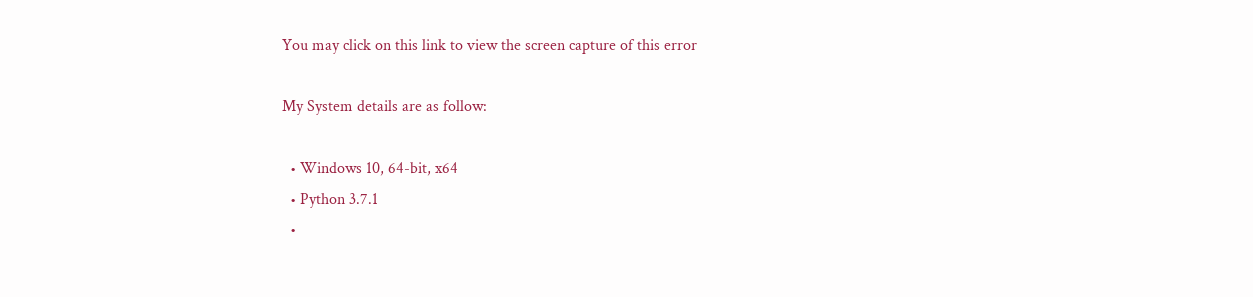You may click on this link to view the screen capture of this error

My System details are as follow:

  • Windows 10, 64-bit, x64
  • Python 3.7.1
  •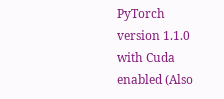PyTorch version 1.1.0 with Cuda enabled (Also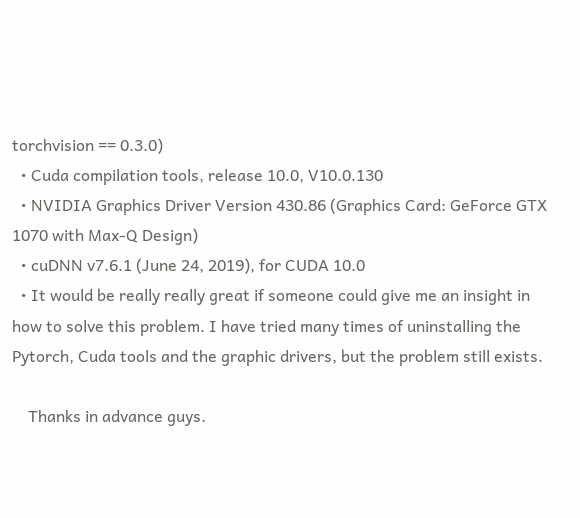torchvision == 0.3.0)
  • Cuda compilation tools, release 10.0, V10.0.130
  • NVIDIA Graphics Driver Version 430.86 (Graphics Card: GeForce GTX 1070 with Max-Q Design)
  • cuDNN v7.6.1 (June 24, 2019), for CUDA 10.0
  • It would be really really great if someone could give me an insight in how to solve this problem. I have tried many times of uninstalling the Pytorch, Cuda tools and the graphic drivers, but the problem still exists.

    Thanks in advance guys.